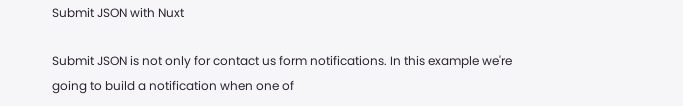Submit JSON with Nuxt

Submit JSON is not only for contact us form notifications. In this example we're going to build a notification when one of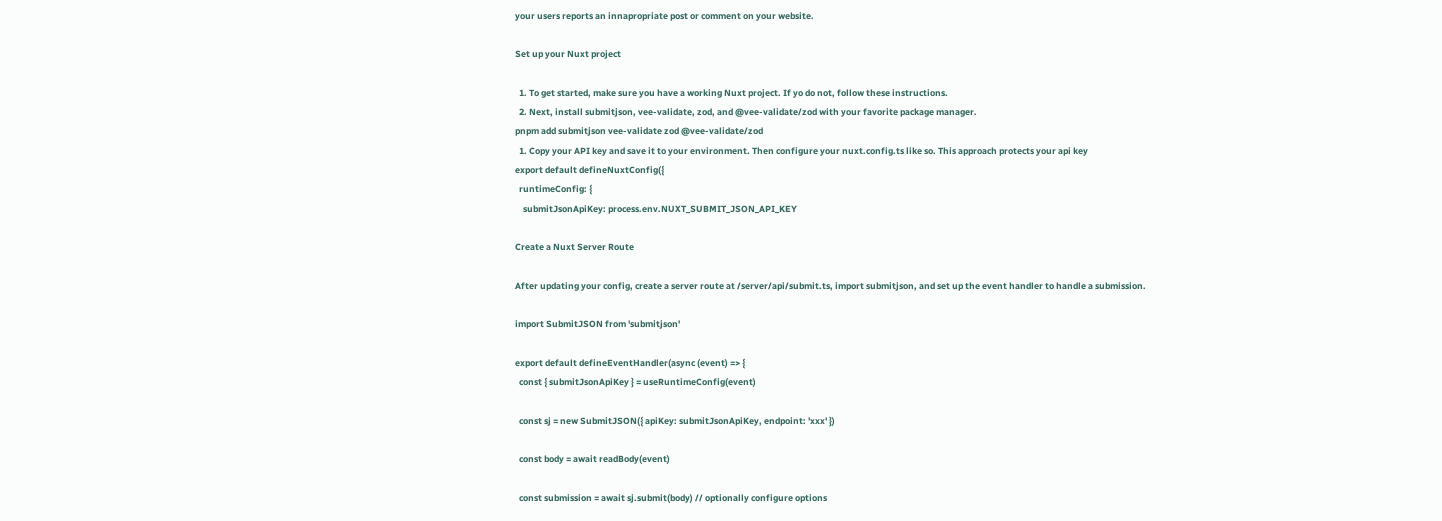your users reports an innapropriate post or comment on your website.

Set up your Nuxt project

  1. To get started, make sure you have a working Nuxt project. If yo do not, follow these instructions.
  2. Next, install submitjson, vee-validate, zod, and @vee-validate/zod with your favorite package manager.
pnpm add submitjson vee-validate zod @vee-validate/zod
  1. Copy your API key and save it to your environment. Then configure your nuxt.config.ts like so. This approach protects your api key
export default defineNuxtConfig({
  runtimeConfig: {
    submitJsonApiKey: process.env.NUXT_SUBMIT_JSON_API_KEY

Create a Nuxt Server Route

After updating your config, create a server route at /server/api/submit.ts, import submitjson, and set up the event handler to handle a submission.

import SubmitJSON from 'submitjson'

export default defineEventHandler(async (event) => {
  const { submitJsonApiKey } = useRuntimeConfig(event)

  const sj = new SubmitJSON({ apiKey: submitJsonApiKey, endpoint: 'xxx' })

  const body = await readBody(event)

  const submission = await sj.submit(body) // optionally configure options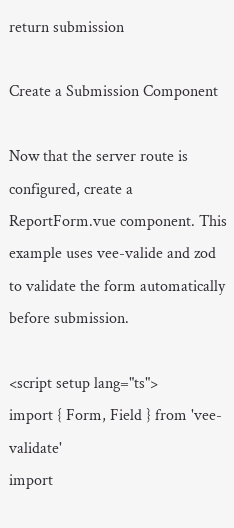return submission

Create a Submission Component

Now that the server route is configured, create a ReportForm.vue component. This example uses vee-valide and zod to validate the form automatically before submission.

<script setup lang="ts">
import { Form, Field } from 'vee-validate'
import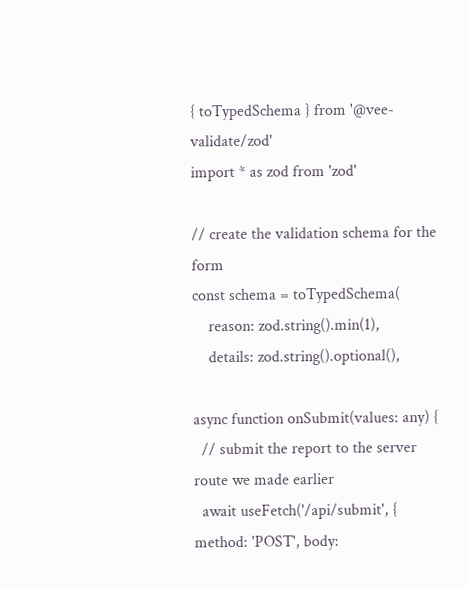{ toTypedSchema } from '@vee-validate/zod'
import * as zod from 'zod'

// create the validation schema for the form
const schema = toTypedSchema(
    reason: zod.string().min(1),
    details: zod.string().optional(),

async function onSubmit(values: any) {
  // submit the report to the server route we made earlier
  await useFetch('/api/submit', { method: 'POST', body: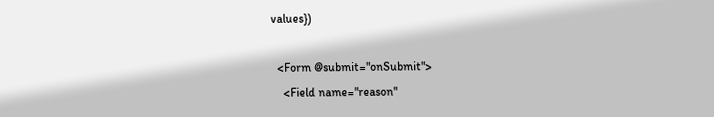values})

  <Form @submit="onSubmit">
    <Field name="reason"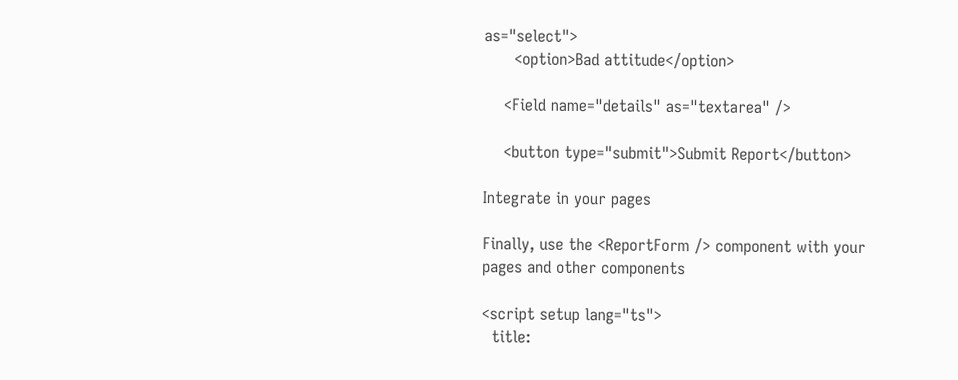as="select">
      <option>Bad attitude</option>

    <Field name="details" as="textarea" />

    <button type="submit">Submit Report</button>

Integrate in your pages

Finally, use the <ReportForm /> component with your pages and other components

<script setup lang="ts">
  title: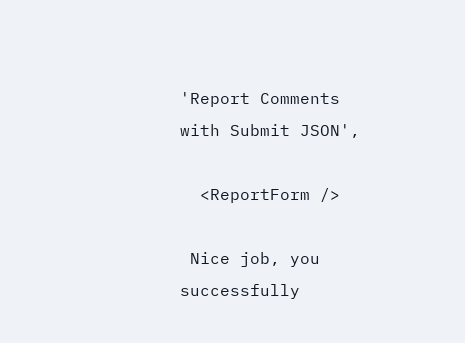'Report Comments with Submit JSON',

  <ReportForm />

 Nice job, you successfully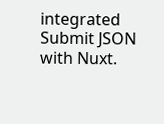integrated Submit JSON with Nuxt.